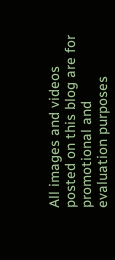All images and videos posted on this blog are for promotional and evaluation purposes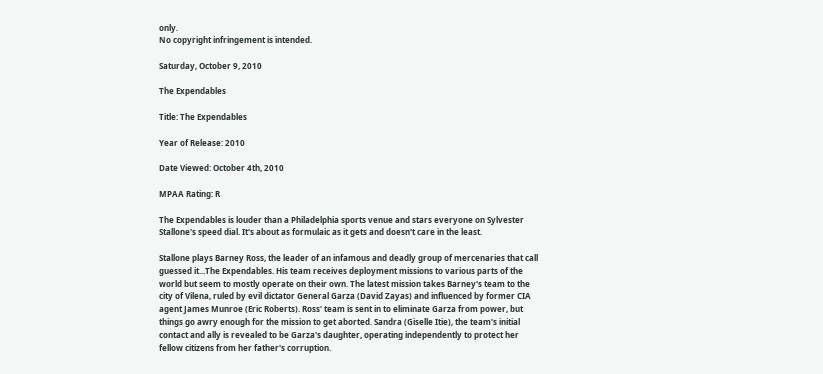only.
No copyright infringement is intended.

Saturday, October 9, 2010

The Expendables

Title: The Expendables

Year of Release: 2010

Date Viewed: October 4th, 2010

MPAA Rating: R

The Expendables is louder than a Philadelphia sports venue and stars everyone on Sylvester Stallone's speed dial. It's about as formulaic as it gets and doesn't care in the least.

Stallone plays Barney Ross, the leader of an infamous and deadly group of mercenaries that call guessed it...The Expendables. His team receives deployment missions to various parts of the world but seem to mostly operate on their own. The latest mission takes Barney's team to the city of Vilena, ruled by evil dictator General Garza (David Zayas) and influenced by former CIA agent James Munroe (Eric Roberts). Ross' team is sent in to eliminate Garza from power, but things go awry enough for the mission to get aborted. Sandra (Giselle Itie), the team's initial contact and ally is revealed to be Garza's daughter, operating independently to protect her fellow citizens from her father's corruption.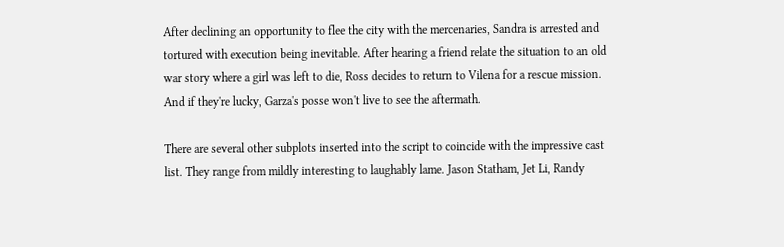After declining an opportunity to flee the city with the mercenaries, Sandra is arrested and tortured with execution being inevitable. After hearing a friend relate the situation to an old war story where a girl was left to die, Ross decides to return to Vilena for a rescue mission. And if they're lucky, Garza's posse won't live to see the aftermath.

There are several other subplots inserted into the script to coincide with the impressive cast list. They range from mildly interesting to laughably lame. Jason Statham, Jet Li, Randy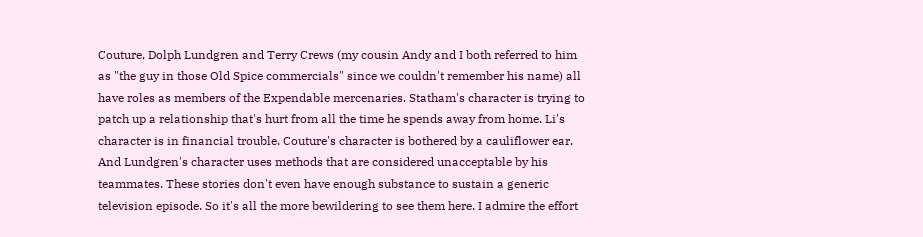Couture, Dolph Lundgren and Terry Crews (my cousin Andy and I both referred to him as "the guy in those Old Spice commercials" since we couldn't remember his name) all have roles as members of the Expendable mercenaries. Statham's character is trying to patch up a relationship that's hurt from all the time he spends away from home. Li's character is in financial trouble. Couture's character is bothered by a cauliflower ear. And Lundgren's character uses methods that are considered unacceptable by his teammates. These stories don't even have enough substance to sustain a generic television episode. So it's all the more bewildering to see them here. I admire the effort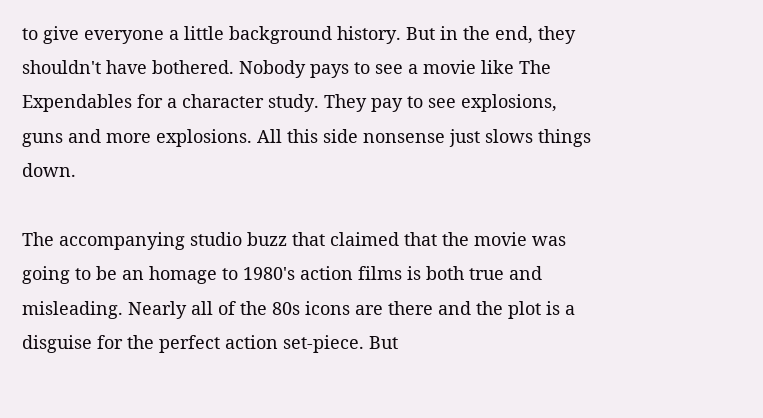to give everyone a little background history. But in the end, they shouldn't have bothered. Nobody pays to see a movie like The Expendables for a character study. They pay to see explosions, guns and more explosions. All this side nonsense just slows things down.

The accompanying studio buzz that claimed that the movie was going to be an homage to 1980's action films is both true and misleading. Nearly all of the 80s icons are there and the plot is a disguise for the perfect action set-piece. But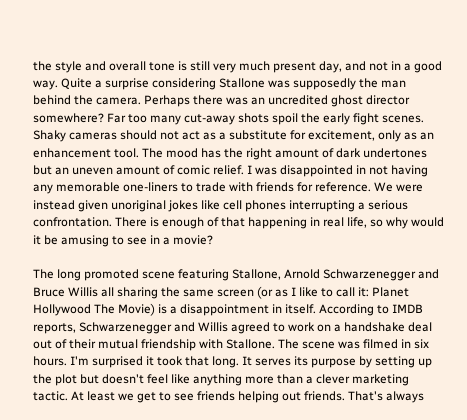the style and overall tone is still very much present day, and not in a good way. Quite a surprise considering Stallone was supposedly the man behind the camera. Perhaps there was an uncredited ghost director somewhere? Far too many cut-away shots spoil the early fight scenes. Shaky cameras should not act as a substitute for excitement, only as an enhancement tool. The mood has the right amount of dark undertones but an uneven amount of comic relief. I was disappointed in not having any memorable one-liners to trade with friends for reference. We were instead given unoriginal jokes like cell phones interrupting a serious confrontation. There is enough of that happening in real life, so why would it be amusing to see in a movie?

The long promoted scene featuring Stallone, Arnold Schwarzenegger and Bruce Willis all sharing the same screen (or as I like to call it: Planet Hollywood The Movie) is a disappointment in itself. According to IMDB reports, Schwarzenegger and Willis agreed to work on a handshake deal out of their mutual friendship with Stallone. The scene was filmed in six hours. I'm surprised it took that long. It serves its purpose by setting up the plot but doesn't feel like anything more than a clever marketing tactic. At least we get to see friends helping out friends. That's always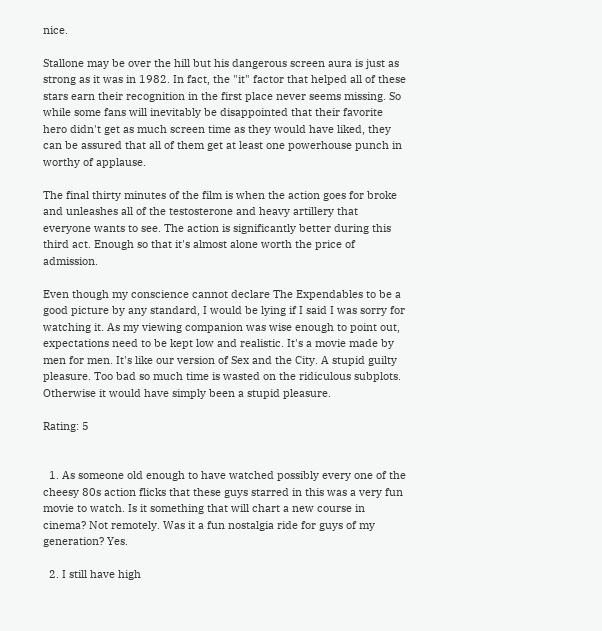nice.

Stallone may be over the hill but his dangerous screen aura is just as strong as it was in 1982. In fact, the "it" factor that helped all of these stars earn their recognition in the first place never seems missing. So while some fans will inevitably be disappointed that their favorite hero didn't get as much screen time as they would have liked, they can be assured that all of them get at least one powerhouse punch in worthy of applause.

The final thirty minutes of the film is when the action goes for broke and unleashes all of the testosterone and heavy artillery that everyone wants to see. The action is significantly better during this third act. Enough so that it's almost alone worth the price of admission.

Even though my conscience cannot declare The Expendables to be a good picture by any standard, I would be lying if I said I was sorry for watching it. As my viewing companion was wise enough to point out, expectations need to be kept low and realistic. It's a movie made by men for men. It's like our version of Sex and the City. A stupid guilty pleasure. Too bad so much time is wasted on the ridiculous subplots. Otherwise it would have simply been a stupid pleasure.

Rating: 5


  1. As someone old enough to have watched possibly every one of the cheesy 80s action flicks that these guys starred in this was a very fun movie to watch. Is it something that will chart a new course in cinema? Not remotely. Was it a fun nostalgia ride for guys of my generation? Yes.

  2. I still have high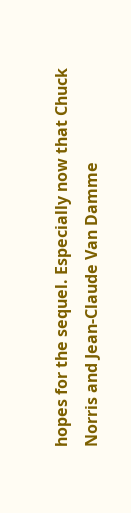hopes for the sequel. Especially now that Chuck Norris and Jean-Claude Van Damme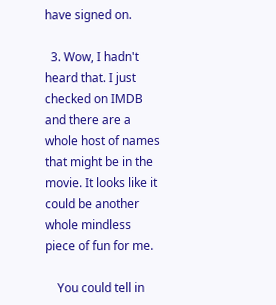have signed on.

  3. Wow, I hadn't heard that. I just checked on IMDB and there are a whole host of names that might be in the movie. It looks like it could be another whole mindless piece of fun for me.

    You could tell in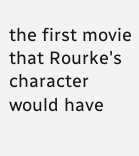the first movie that Rourke's character would have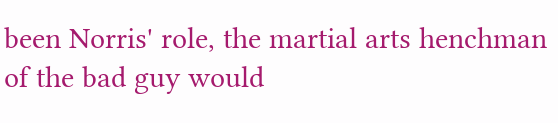been Norris' role, the martial arts henchman of the bad guy would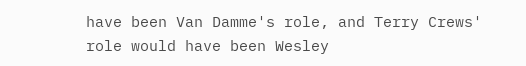have been Van Damme's role, and Terry Crews' role would have been Wesley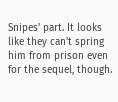Snipes' part. It looks like they can't spring him from prison even for the sequel, though.